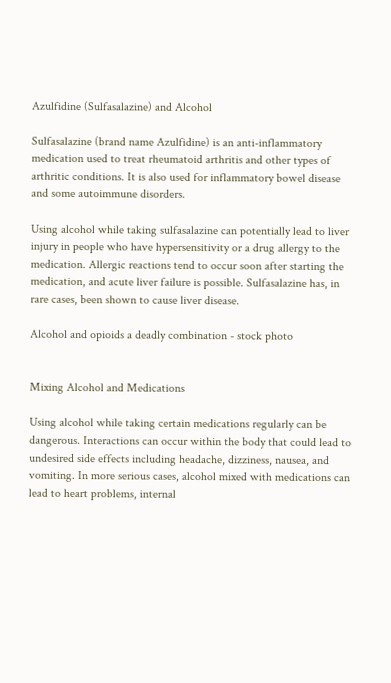Azulfidine (Sulfasalazine) and Alcohol

Sulfasalazine (brand name Azulfidine) is an anti-inflammatory medication used to treat rheumatoid arthritis and other types of arthritic conditions. It is also used for inflammatory bowel disease and some autoimmune disorders.

Using alcohol while taking sulfasalazine can potentially lead to liver injury in people who have hypersensitivity or a drug allergy to the medication. Allergic reactions tend to occur soon after starting the medication, and acute liver failure is possible. Sulfasalazine has, in rare cases, been shown to cause liver disease.

Alcohol and opioids a deadly combination - stock photo


Mixing Alcohol and Medications

Using alcohol while taking certain medications regularly can be dangerous. Interactions can occur within the body that could lead to undesired side effects including headache, dizziness, nausea, and vomiting. In more serious cases, alcohol mixed with medications can lead to heart problems, internal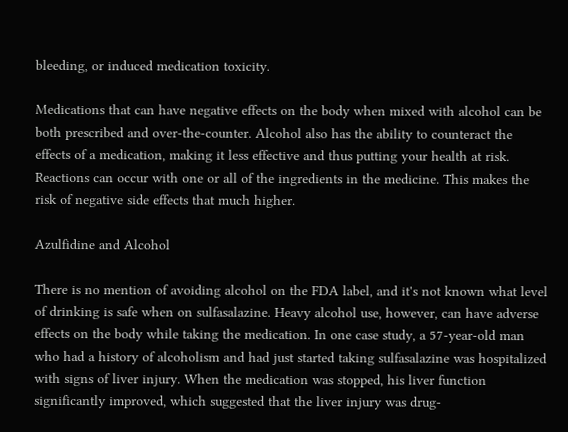bleeding, or induced medication toxicity.

Medications that can have negative effects on the body when mixed with alcohol can be both prescribed and over-the-counter. Alcohol also has the ability to counteract the effects of a medication, making it less effective and thus putting your health at risk. Reactions can occur with one or all of the ingredients in the medicine. This makes the risk of negative side effects that much higher.

Azulfidine and Alcohol

There is no mention of avoiding alcohol on the FDA label, and it's not known what level of drinking is safe when on sulfasalazine. Heavy alcohol use, however, can have adverse effects on the body while taking the medication. In one case study, a 57-year-old man who had a history of alcoholism and had just started taking sulfasalazine was hospitalized with signs of liver injury. When the medication was stopped, his liver function significantly improved, which suggested that the liver injury was drug-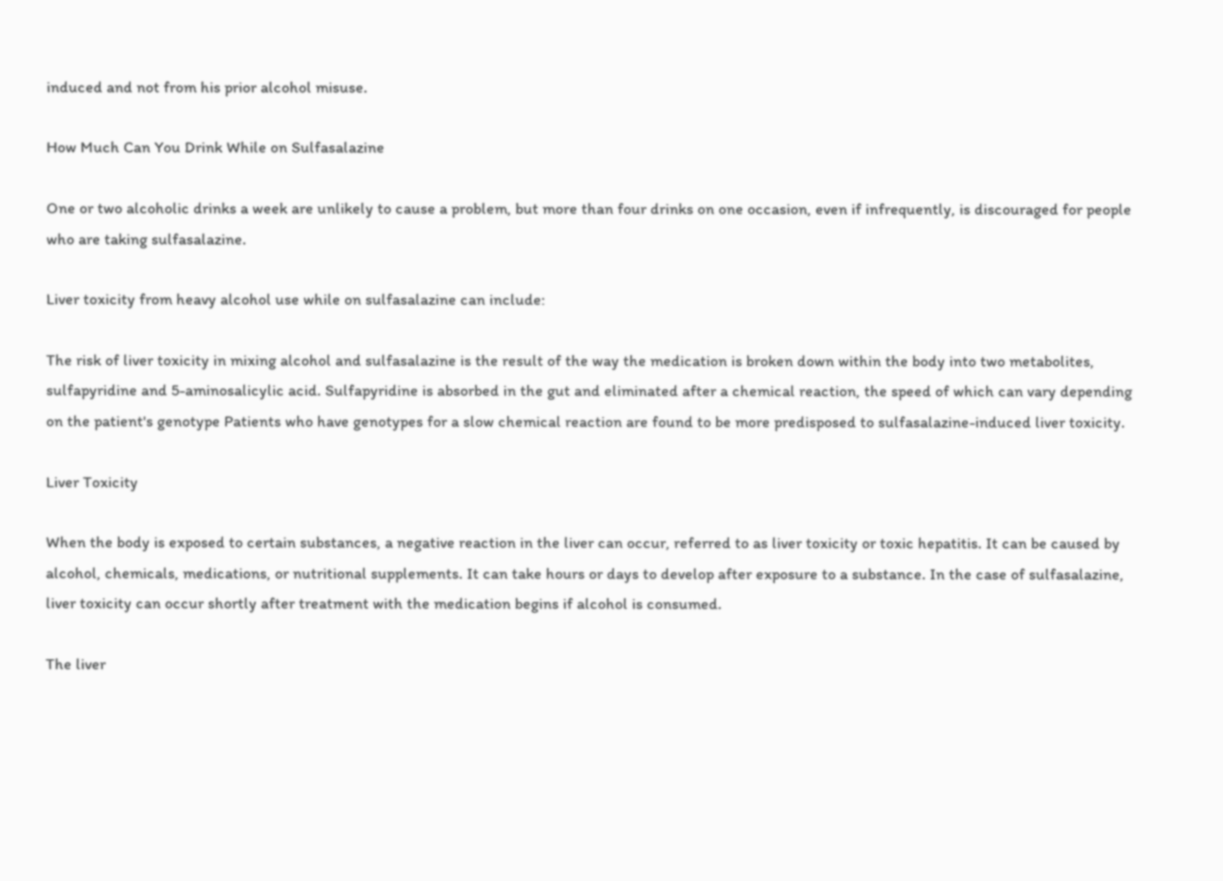induced and not from his prior alcohol misuse.

How Much Can You Drink While on Sulfasalazine

One or two alcoholic drinks a week are unlikely to cause a problem, but more than four drinks on one occasion, even if infrequently, is discouraged for people who are taking sulfasalazine.

Liver toxicity from heavy alcohol use while on sulfasalazine can include:

The risk of liver toxicity in mixing alcohol and sulfasalazine is the result of the way the medication is broken down within the body into two metabolites, sulfapyridine and 5-aminosalicylic acid. Sulfapyridine is absorbed in the gut and eliminated after a chemical reaction, the speed of which can vary depending on the patient's genotype Patients who have genotypes for a slow chemical reaction are found to be more predisposed to sulfasalazine-induced liver toxicity.

Liver Toxicity

When the body is exposed to certain substances, a negative reaction in the liver can occur, referred to as liver toxicity or toxic hepatitis. It can be caused by alcohol, chemicals, medications, or nutritional supplements. It can take hours or days to develop after exposure to a substance. In the case of sulfasalazine, liver toxicity can occur shortly after treatment with the medication begins if alcohol is consumed.

The liver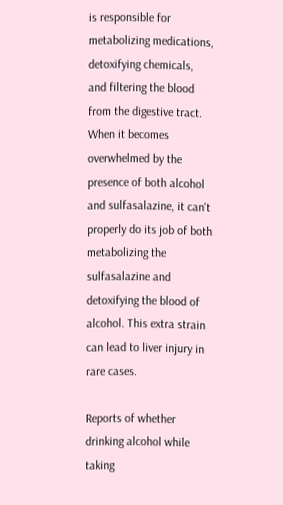is responsible for metabolizing medications, detoxifying chemicals, and filtering the blood from the digestive tract. When it becomes overwhelmed by the presence of both alcohol and sulfasalazine, it can't properly do its job of both metabolizing the sulfasalazine and detoxifying the blood of alcohol. This extra strain can lead to liver injury in rare cases.

Reports of whether drinking alcohol while taking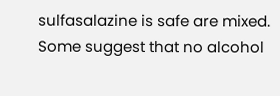sulfasalazine is safe are mixed. Some suggest that no alcohol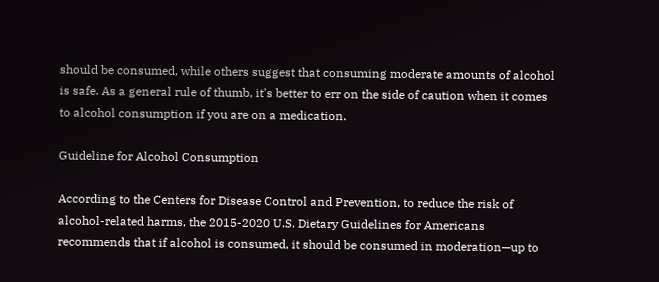should be consumed, while others suggest that consuming moderate amounts of alcohol is safe. As a general rule of thumb, it's better to err on the side of caution when it comes to alcohol consumption if you are on a medication.

Guideline for Alcohol Consumption

According to the Centers for Disease Control and Prevention, to reduce the risk of alcohol-related harms, the 2015-2020 U.S. Dietary Guidelines for Americans recommends that if alcohol is consumed, it should be consumed in moderation—up to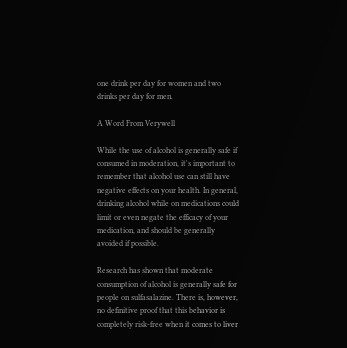one drink per day for women and two drinks per day for men.

A Word From Verywell

While the use of alcohol is generally safe if consumed in moderation, it's important to remember that alcohol use can still have negative effects on your health. In general, drinking alcohol while on medications could limit or even negate the efficacy of your medication, and should be generally avoided if possible.

Research has shown that moderate consumption of alcohol is generally safe for people on sulfasalazine. There is, however, no definitive proof that this behavior is completely risk-free when it comes to liver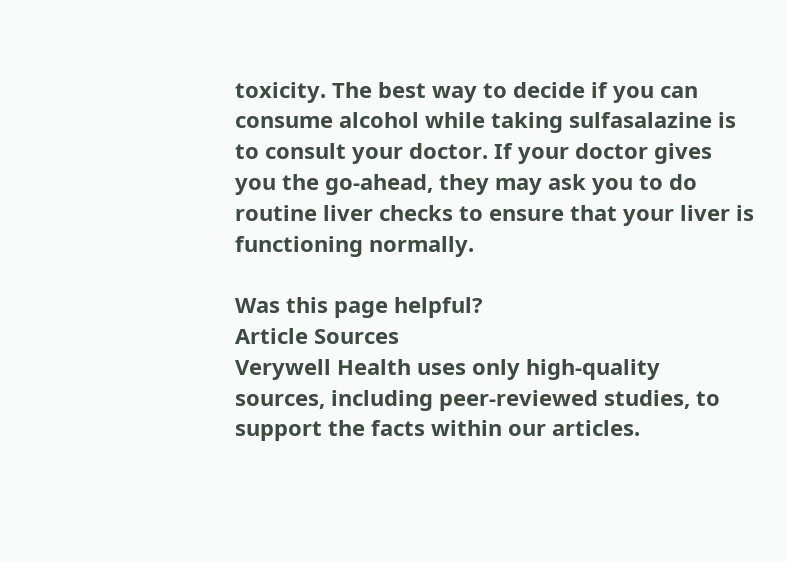toxicity. The best way to decide if you can consume alcohol while taking sulfasalazine is to consult your doctor. If your doctor gives you the go-ahead, they may ask you to do routine liver checks to ensure that your liver is functioning normally.

Was this page helpful?
Article Sources
Verywell Health uses only high-quality sources, including peer-reviewed studies, to support the facts within our articles.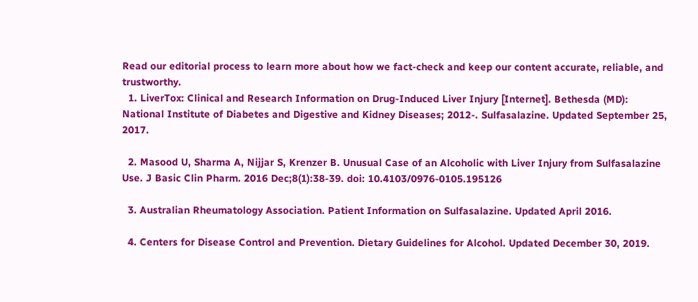Read our editorial process to learn more about how we fact-check and keep our content accurate, reliable, and trustworthy.
  1. LiverTox: Clinical and Research Information on Drug-Induced Liver Injury [Internet]. Bethesda (MD): National Institute of Diabetes and Digestive and Kidney Diseases; 2012-. Sulfasalazine. Updated September 25, 2017.

  2. Masood U, Sharma A, Nijjar S, Krenzer B. Unusual Case of an Alcoholic with Liver Injury from Sulfasalazine Use. J Basic Clin Pharm. 2016 Dec;8(1):38-39. doi: 10.4103/0976-0105.195126

  3. Australian Rheumatology Association. Patient Information on Sulfasalazine. Updated April 2016.

  4. Centers for Disease Control and Prevention. Dietary Guidelines for Alcohol. Updated December 30, 2019.